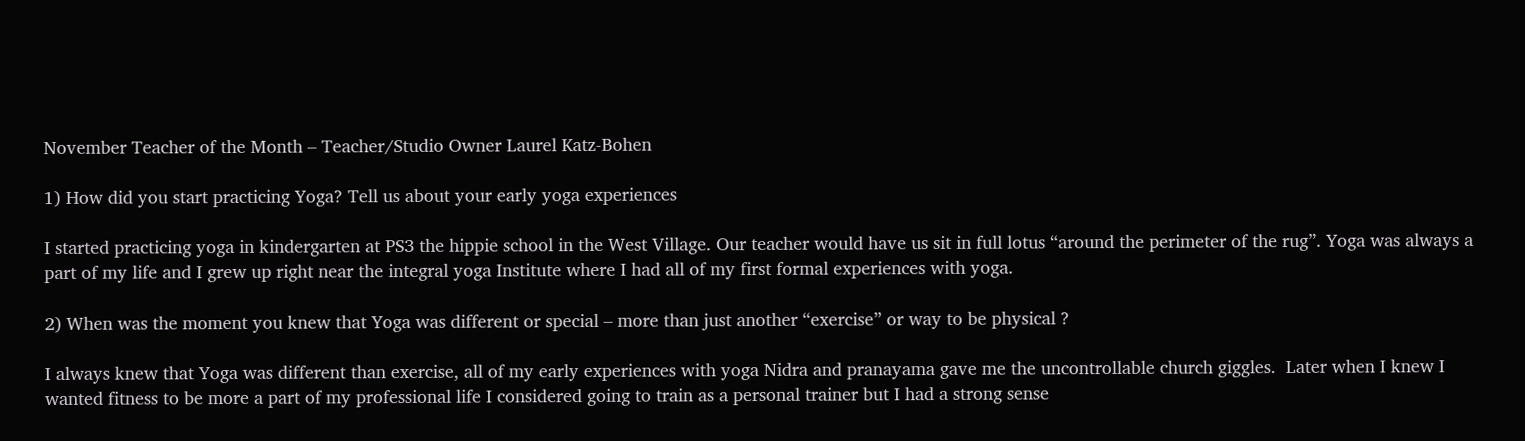November Teacher of the Month – Teacher/Studio Owner Laurel Katz-Bohen

1) How did you start practicing Yoga? Tell us about your early yoga experiences

I started practicing yoga in kindergarten at PS3 the hippie school in the West Village. Our teacher would have us sit in full lotus “around the perimeter of the rug”. Yoga was always a part of my life and I grew up right near the integral yoga Institute where I had all of my first formal experiences with yoga.

2) When was the moment you knew that Yoga was different or special – more than just another “exercise” or way to be physical ?

I always knew that Yoga was different than exercise, all of my early experiences with yoga Nidra and pranayama gave me the uncontrollable church giggles.  Later when I knew I wanted fitness to be more a part of my professional life I considered going to train as a personal trainer but I had a strong sense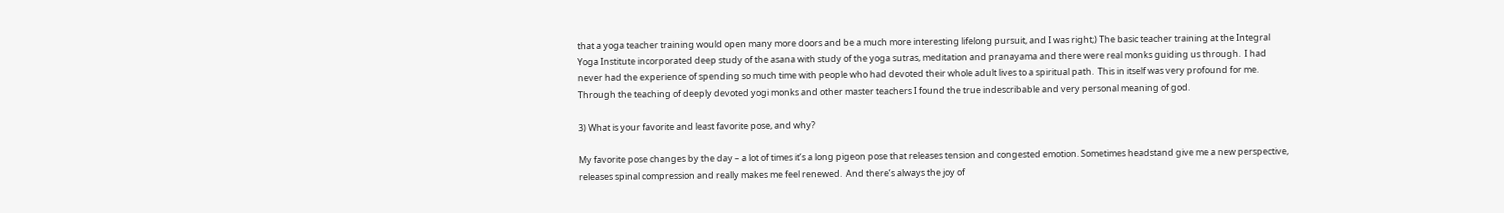that a yoga teacher training would open many more doors and be a much more interesting lifelong pursuit, and I was right;) The basic teacher training at the Integral Yoga Institute incorporated deep study of the asana with study of the yoga sutras, meditation and pranayama and there were real monks guiding us through.  I had never had the experience of spending so much time with people who had devoted their whole adult lives to a spiritual path.  This in itself was very profound for me.  Through the teaching of deeply devoted yogi monks and other master teachers I found the true indescribable and very personal meaning of god.

3) What is your favorite and least favorite pose, and why?

My favorite pose changes by the day – a lot of times it’s a long pigeon pose that releases tension and congested emotion. Sometimes headstand give me a new perspective, releases spinal compression and really makes me feel renewed.  And there’s always the joy of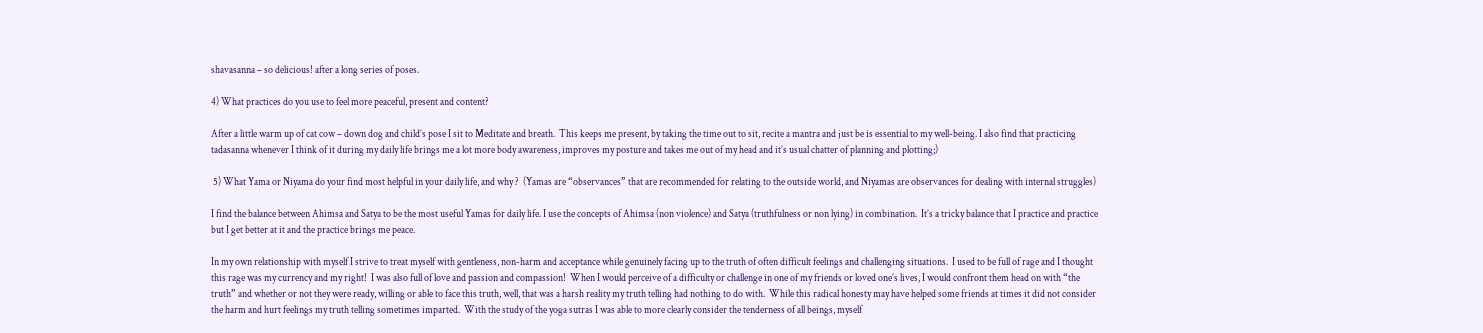shavasanna – so delicious! after a long series of poses.

4) What practices do you use to feel more peaceful, present and content?

After a little warm up of cat cow – down dog and child’s pose I sit to Meditate and breath.  This keeps me present, by taking the time out to sit, recite a mantra and just be is essential to my well-being. I also find that practicing tadasanna whenever I think of it during my daily life brings me a lot more body awareness, improves my posture and takes me out of my head and it’s usual chatter of planning and plotting;)

 5) What Yama or Niyama do your find most helpful in your daily life, and why ?  (Yamas are “observances” that are recommended for relating to the outside world, and Niyamas are observances for dealing with internal struggles)

I find the balance between Ahimsa and Satya to be the most useful Yamas for daily life. I use the concepts of Ahimsa (non violence) and Satya (truthfulness or non lying) in combination.  It’s a tricky balance that I practice and practice but I get better at it and the practice brings me peace.

In my own relationship with myself I strive to treat myself with gentleness, non-harm and acceptance while genuinely facing up to the truth of often difficult feelings and challenging situations.  I used to be full of rage and I thought this rage was my currency and my right!  I was also full of love and passion and compassion!  When I would perceive of a difficulty or challenge in one of my friends or loved one’s lives, I would confront them head on with “the truth” and whether or not they were ready, willing or able to face this truth, well, that was a harsh reality my truth telling had nothing to do with.  While this radical honesty may have helped some friends at times it did not consider the harm and hurt feelings my truth telling sometimes imparted.  With the study of the yoga sutras I was able to more clearly consider the tenderness of all beings, myself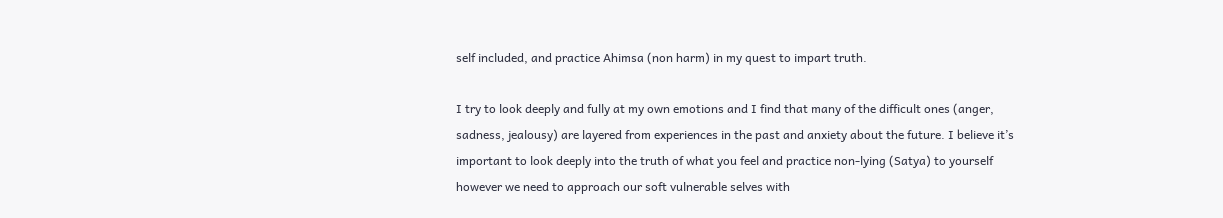self included, and practice Ahimsa (non harm) in my quest to impart truth.

I try to look deeply and fully at my own emotions and I find that many of the difficult ones (anger, sadness, jealousy) are layered from experiences in the past and anxiety about the future. I believe it’s important to look deeply into the truth of what you feel and practice non-lying (Satya) to yourself however we need to approach our soft vulnerable selves with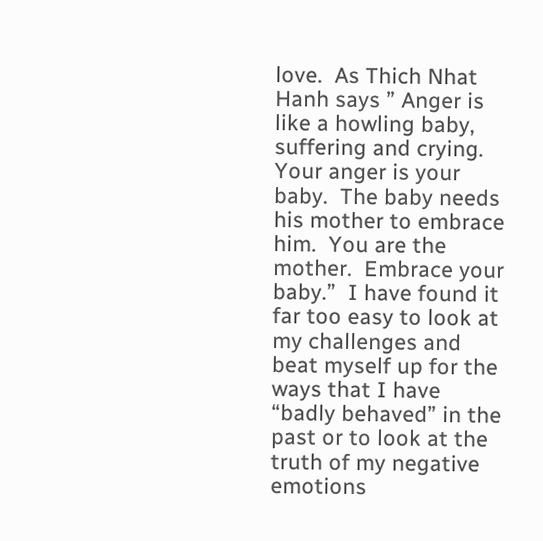love.  As Thich Nhat Hanh says ” Anger is like a howling baby, suffering and crying.  Your anger is your baby.  The baby needs his mother to embrace him.  You are the mother.  Embrace your baby.”  I have found it far too easy to look at my challenges and beat myself up for the ways that I have “badly behaved” in the past or to look at the truth of my negative emotions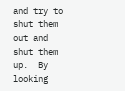and try to shut them out and shut them up.  By looking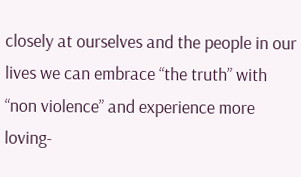closely at ourselves and the people in our lives we can embrace “the truth” with “non violence” and experience more loving-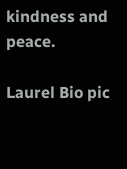kindness and peace.

Laurel Bio pic